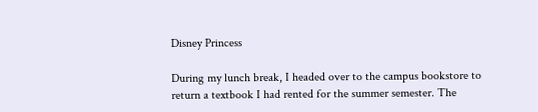Disney Princess

During my lunch break, I headed over to the campus bookstore to return a textbook I had rented for the summer semester. The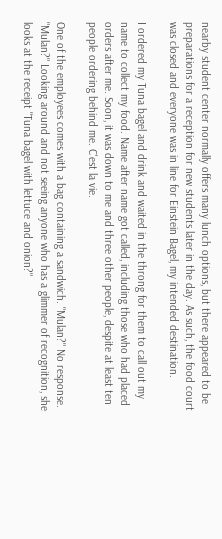nearby student center normally offers many lunch options, but there appeared to be preparations for a reception for new students later in the day. As such, the food court was closed and everyone was in line for Einstein Bagel, my intended destination.

I ordered my Tuna bagel and drink and waited in the throng for them to call out my name to collect my food. Name after name got called, including those who had placed orders after me. Soon, it was down to me and three other people, despite at least ten people ordering behind me. C'est la vie.

One of the employees comes with a bag containing a sandwich. "Mulan?" No response. "Mulan?" Looking around and not seeing anyone who has a glimmer of recognition, she looks at the receipt "Tuna bagel with lettuce and onion?"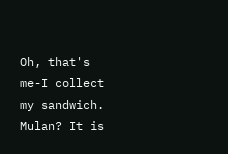Oh, that's me-I collect my sandwich. Mulan? It is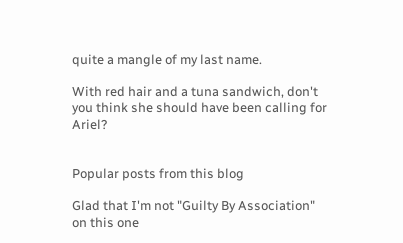quite a mangle of my last name.

With red hair and a tuna sandwich, don't you think she should have been calling for Ariel?


Popular posts from this blog

Glad that I'm not "Guilty By Association" on this one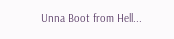Unna Boot from Hell...